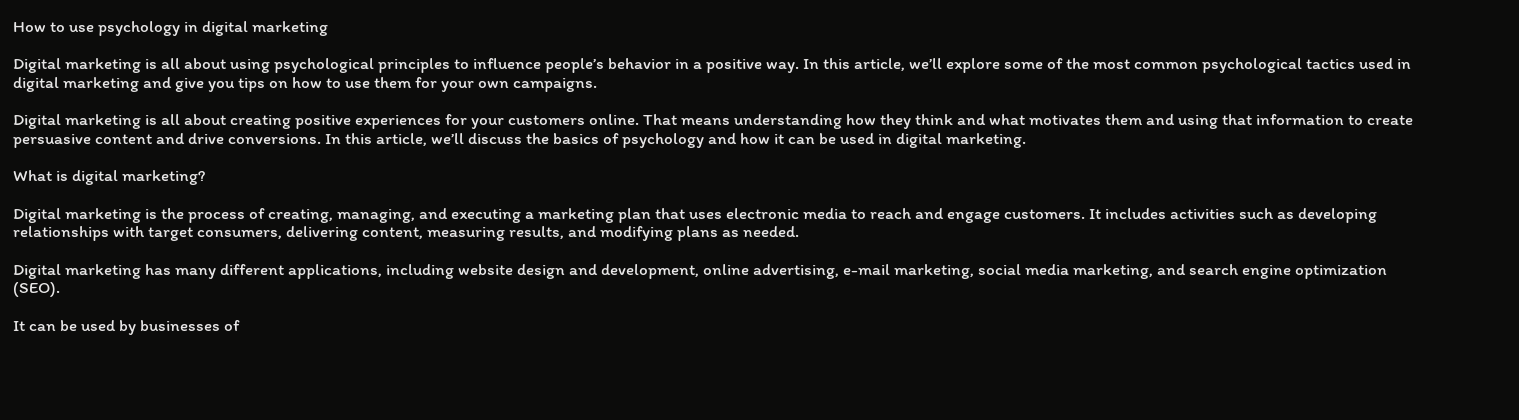How to use psychology in digital marketing

Digital marketing is all about using psychological principles to influence people’s behavior in a positive way. In this article, we’ll explore some of the most common psychological tactics used in digital marketing and give you tips on how to use them for your own campaigns.

Digital marketing is all about creating positive experiences for your customers online. That means understanding how they think and what motivates them and using that information to create persuasive content and drive conversions. In this article, we’ll discuss the basics of psychology and how it can be used in digital marketing.

What is digital marketing?

Digital marketing is the process of creating, managing, and executing a marketing plan that uses electronic media to reach and engage customers. It includes activities such as developing relationships with target consumers, delivering content, measuring results, and modifying plans as needed.

Digital marketing has many different applications, including website design and development, online advertising, e-mail marketing, social media marketing, and search engine optimization (SEO).

It can be used by businesses of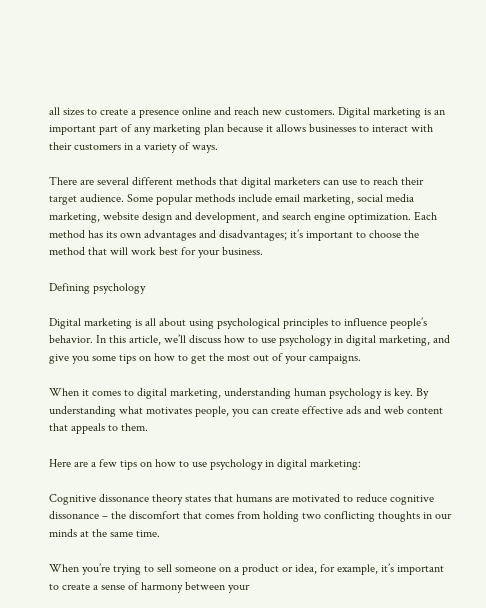all sizes to create a presence online and reach new customers. Digital marketing is an important part of any marketing plan because it allows businesses to interact with their customers in a variety of ways.

There are several different methods that digital marketers can use to reach their target audience. Some popular methods include email marketing, social media marketing, website design and development, and search engine optimization. Each method has its own advantages and disadvantages; it’s important to choose the method that will work best for your business.

Defining psychology

Digital marketing is all about using psychological principles to influence people’s behavior. In this article, we’ll discuss how to use psychology in digital marketing, and give you some tips on how to get the most out of your campaigns.

When it comes to digital marketing, understanding human psychology is key. By understanding what motivates people, you can create effective ads and web content that appeals to them.

Here are a few tips on how to use psychology in digital marketing:

Cognitive dissonance theory states that humans are motivated to reduce cognitive dissonance – the discomfort that comes from holding two conflicting thoughts in our minds at the same time.

When you’re trying to sell someone on a product or idea, for example, it’s important to create a sense of harmony between your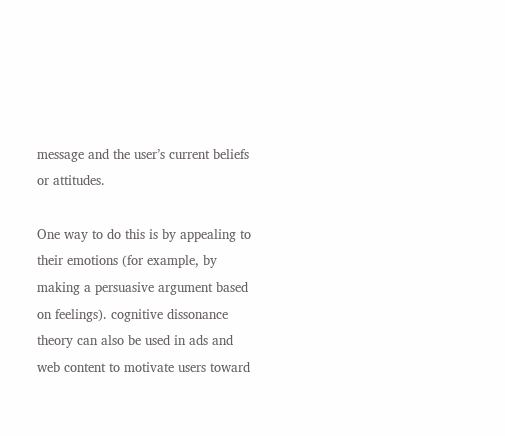message and the user’s current beliefs or attitudes.

One way to do this is by appealing to their emotions (for example, by making a persuasive argument based on feelings). cognitive dissonance theory can also be used in ads and web content to motivate users toward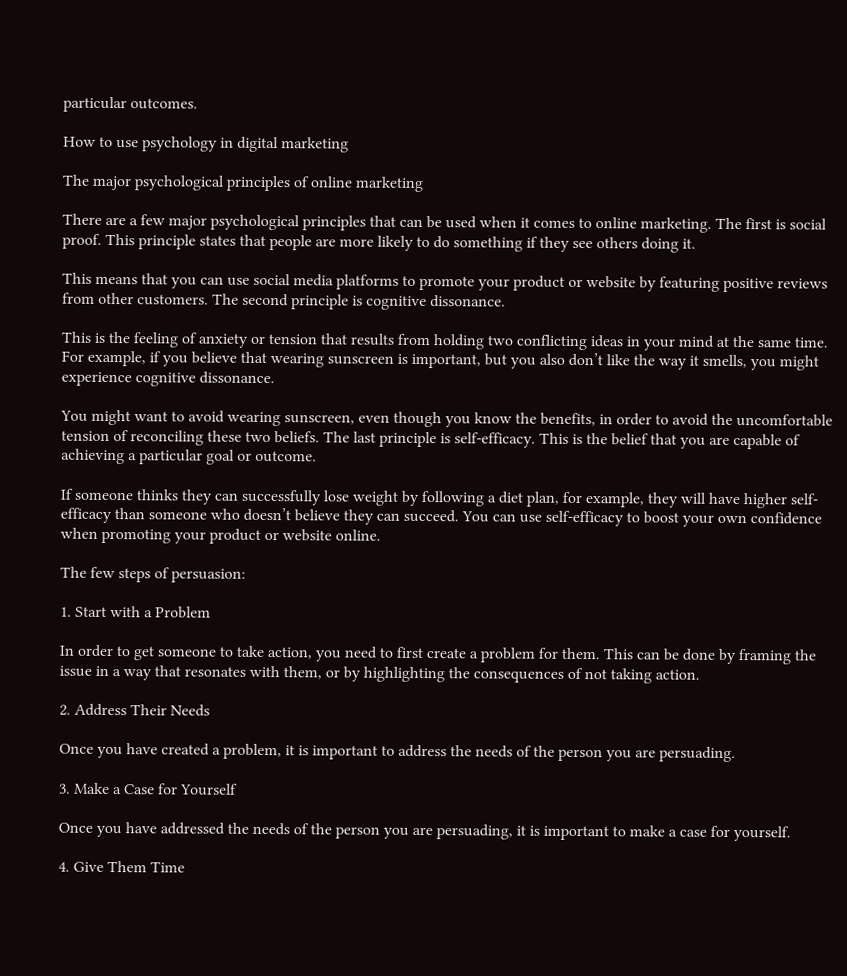particular outcomes.

How to use psychology in digital marketing

The major psychological principles of online marketing

There are a few major psychological principles that can be used when it comes to online marketing. The first is social proof. This principle states that people are more likely to do something if they see others doing it.

This means that you can use social media platforms to promote your product or website by featuring positive reviews from other customers. The second principle is cognitive dissonance.

This is the feeling of anxiety or tension that results from holding two conflicting ideas in your mind at the same time. For example, if you believe that wearing sunscreen is important, but you also don’t like the way it smells, you might experience cognitive dissonance.

You might want to avoid wearing sunscreen, even though you know the benefits, in order to avoid the uncomfortable tension of reconciling these two beliefs. The last principle is self-efficacy. This is the belief that you are capable of achieving a particular goal or outcome.

If someone thinks they can successfully lose weight by following a diet plan, for example, they will have higher self-efficacy than someone who doesn’t believe they can succeed. You can use self-efficacy to boost your own confidence when promoting your product or website online.

The few steps of persuasion:

1. Start with a Problem

In order to get someone to take action, you need to first create a problem for them. This can be done by framing the issue in a way that resonates with them, or by highlighting the consequences of not taking action.

2. Address Their Needs

Once you have created a problem, it is important to address the needs of the person you are persuading.

3. Make a Case for Yourself

Once you have addressed the needs of the person you are persuading, it is important to make a case for yourself.

4. Give Them Time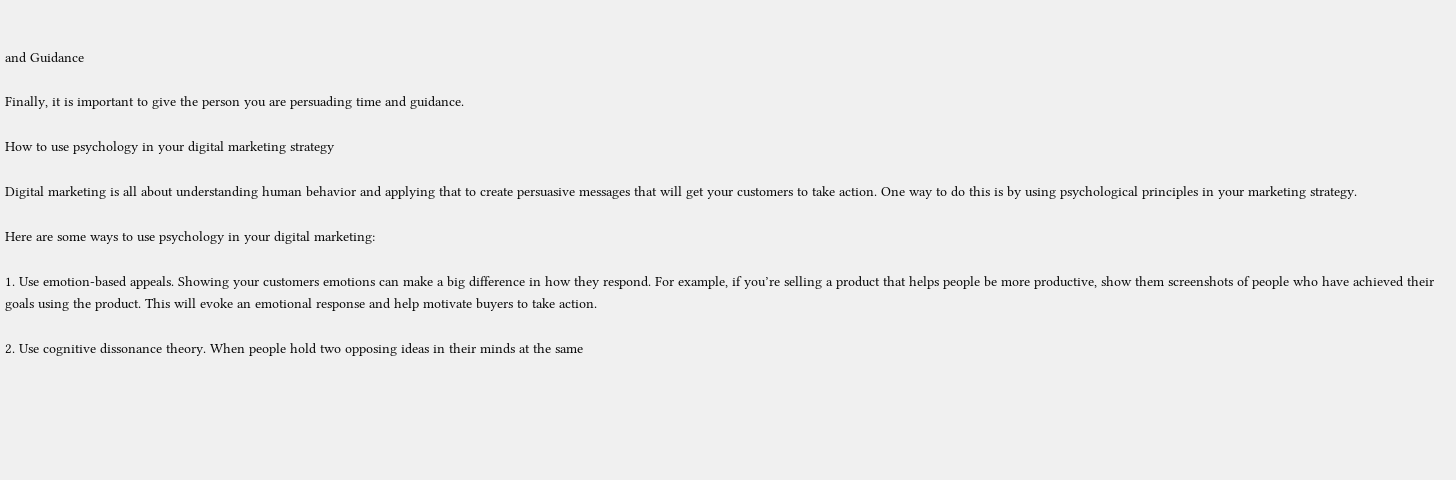and Guidance

Finally, it is important to give the person you are persuading time and guidance.

How to use psychology in your digital marketing strategy

Digital marketing is all about understanding human behavior and applying that to create persuasive messages that will get your customers to take action. One way to do this is by using psychological principles in your marketing strategy.

Here are some ways to use psychology in your digital marketing:

1. Use emotion-based appeals. Showing your customers emotions can make a big difference in how they respond. For example, if you’re selling a product that helps people be more productive, show them screenshots of people who have achieved their goals using the product. This will evoke an emotional response and help motivate buyers to take action.

2. Use cognitive dissonance theory. When people hold two opposing ideas in their minds at the same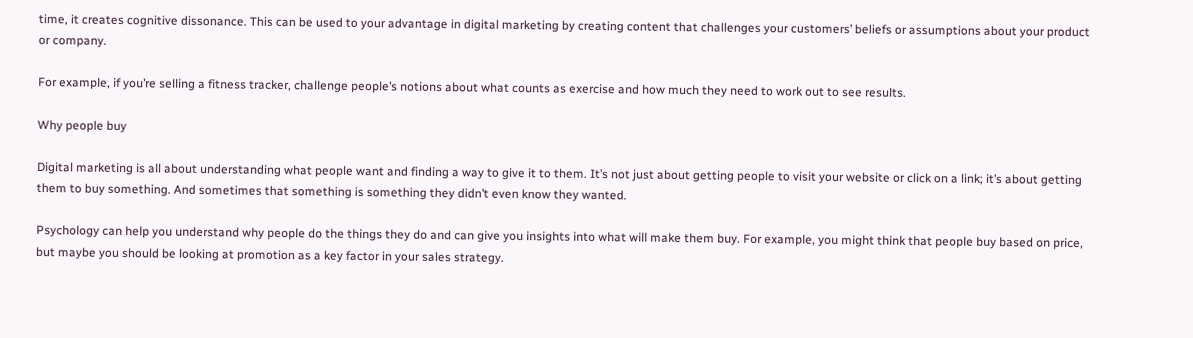time, it creates cognitive dissonance. This can be used to your advantage in digital marketing by creating content that challenges your customers’ beliefs or assumptions about your product or company.

For example, if you’re selling a fitness tracker, challenge people’s notions about what counts as exercise and how much they need to work out to see results.

Why people buy

Digital marketing is all about understanding what people want and finding a way to give it to them. It’s not just about getting people to visit your website or click on a link; it’s about getting them to buy something. And sometimes that something is something they didn’t even know they wanted.

Psychology can help you understand why people do the things they do and can give you insights into what will make them buy. For example, you might think that people buy based on price, but maybe you should be looking at promotion as a key factor in your sales strategy.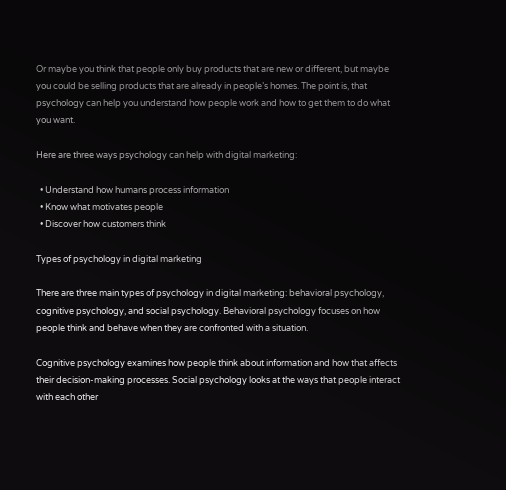Or maybe you think that people only buy products that are new or different, but maybe you could be selling products that are already in people’s homes. The point is, that psychology can help you understand how people work and how to get them to do what you want.

Here are three ways psychology can help with digital marketing:

  • Understand how humans process information
  • Know what motivates people
  • Discover how customers think

Types of psychology in digital marketing

There are three main types of psychology in digital marketing: behavioral psychology, cognitive psychology, and social psychology. Behavioral psychology focuses on how people think and behave when they are confronted with a situation.

Cognitive psychology examines how people think about information and how that affects their decision-making processes. Social psychology looks at the ways that people interact with each other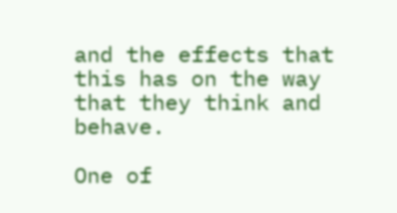and the effects that this has on the way that they think and behave.

One of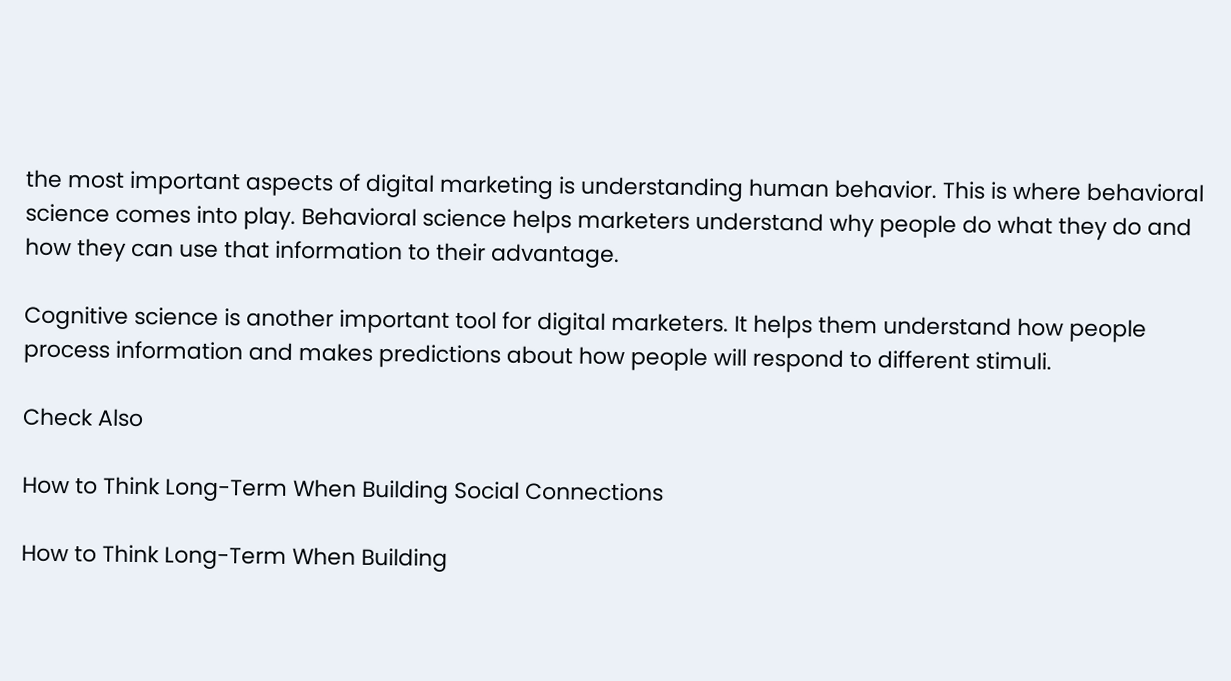the most important aspects of digital marketing is understanding human behavior. This is where behavioral science comes into play. Behavioral science helps marketers understand why people do what they do and how they can use that information to their advantage.

Cognitive science is another important tool for digital marketers. It helps them understand how people process information and makes predictions about how people will respond to different stimuli.

Check Also

How to Think Long-Term When Building Social Connections

How to Think Long-Term When Building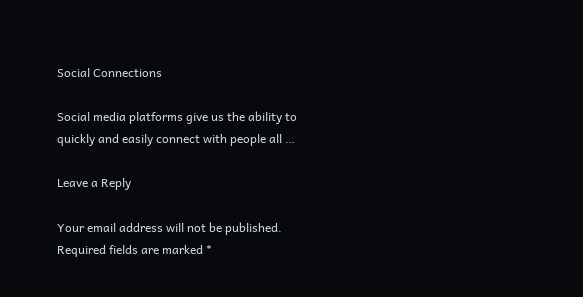Social Connections

Social media platforms give us the ability to quickly and easily connect with people all …

Leave a Reply

Your email address will not be published. Required fields are marked *